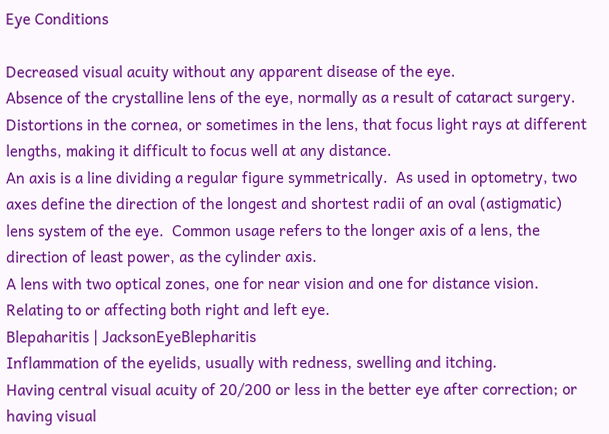Eye Conditions

Decreased visual acuity without any apparent disease of the eye.
Absence of the crystalline lens of the eye, normally as a result of cataract surgery.
Distortions in the cornea, or sometimes in the lens, that focus light rays at different lengths, making it difficult to focus well at any distance.
An axis is a line dividing a regular figure symmetrically.  As used in optometry, two axes define the direction of the longest and shortest radii of an oval (astigmatic) lens system of the eye.  Common usage refers to the longer axis of a lens, the direction of least power, as the cylinder axis.
A lens with two optical zones, one for near vision and one for distance vision.
Relating to or affecting both right and left eye.
Blepaharitis | JacksonEyeBlepharitis
Inflammation of the eyelids, usually with redness, swelling and itching.
Having central visual acuity of 20/200 or less in the better eye after correction; or having visual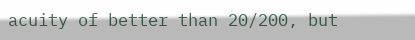acuity of better than 20/200, but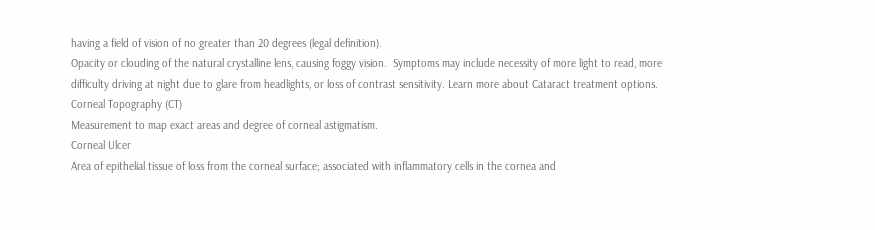having a field of vision of no greater than 20 degrees (legal definition).
Opacity or clouding of the natural crystalline lens, causing foggy vision.  Symptoms may include necessity of more light to read, more difficulty driving at night due to glare from headlights, or loss of contrast sensitivity. Learn more about Cataract treatment options.
Corneal Topography (CT)
Measurement to map exact areas and degree of corneal astigmatism.
Corneal Ulcer
Area of epithelial tissue of loss from the corneal surface; associated with inflammatory cells in the cornea and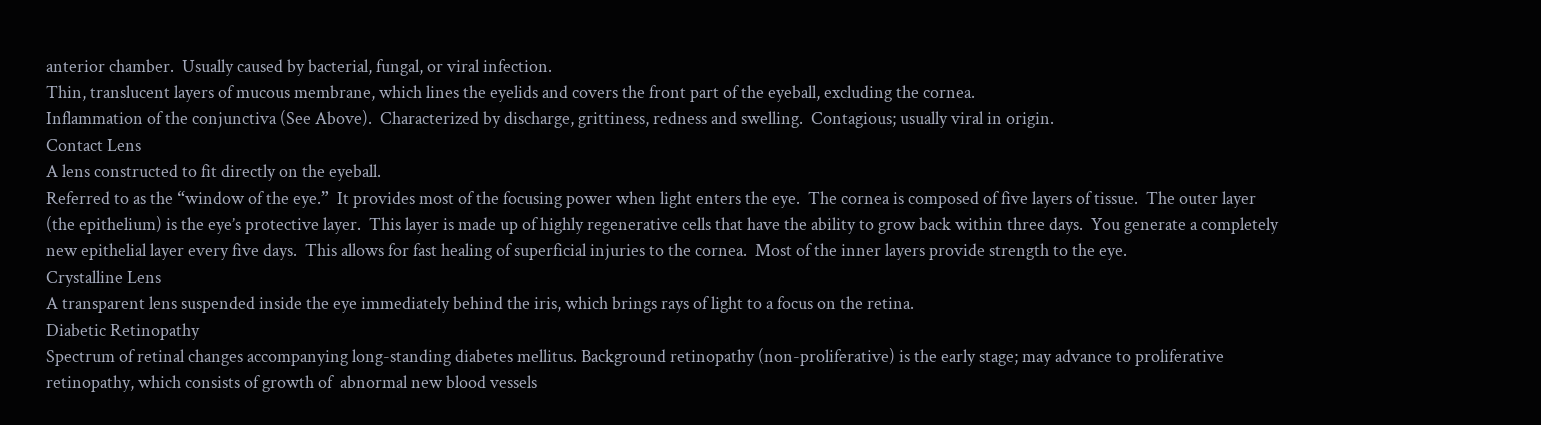anterior chamber.  Usually caused by bacterial, fungal, or viral infection.
Thin, translucent layers of mucous membrane, which lines the eyelids and covers the front part of the eyeball, excluding the cornea.
Inflammation of the conjunctiva (See Above).  Characterized by discharge, grittiness, redness and swelling.  Contagious; usually viral in origin.
Contact Lens
A lens constructed to fit directly on the eyeball.
Referred to as the “window of the eye.”  It provides most of the focusing power when light enters the eye.  The cornea is composed of five layers of tissue.  The outer layer (the epithelium) is the eye’s protective layer.  This layer is made up of highly regenerative cells that have the ability to grow back within three days.  You generate a completely new epithelial layer every five days.  This allows for fast healing of superficial injuries to the cornea.  Most of the inner layers provide strength to the eye.
Crystalline Lens
A transparent lens suspended inside the eye immediately behind the iris, which brings rays of light to a focus on the retina.
Diabetic Retinopathy
Spectrum of retinal changes accompanying long-standing diabetes mellitus. Background retinopathy (non-proliferative) is the early stage; may advance to proliferative retinopathy, which consists of growth of  abnormal new blood vessels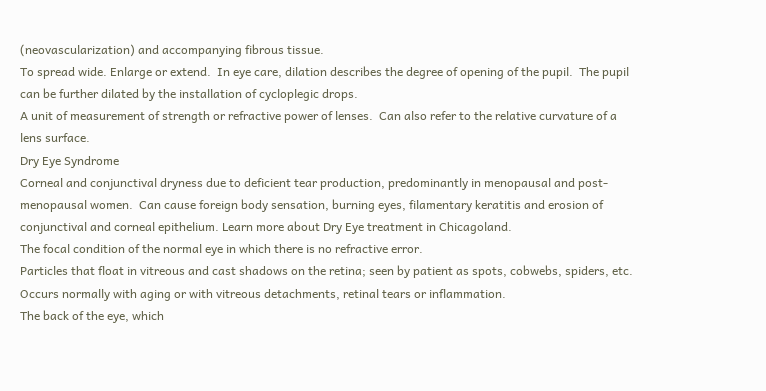(neovascularization) and accompanying fibrous tissue.
To spread wide. Enlarge or extend.  In eye care, dilation describes the degree of opening of the pupil.  The pupil can be further dilated by the installation of cycloplegic drops.
A unit of measurement of strength or refractive power of lenses.  Can also refer to the relative curvature of a lens surface.
Dry Eye Syndrome
Corneal and conjunctival dryness due to deficient tear production, predominantly in menopausal and post-menopausal women.  Can cause foreign body sensation, burning eyes, filamentary keratitis and erosion of conjunctival and corneal epithelium. Learn more about Dry Eye treatment in Chicagoland.
The focal condition of the normal eye in which there is no refractive error.
Particles that float in vitreous and cast shadows on the retina; seen by patient as spots, cobwebs, spiders, etc.  Occurs normally with aging or with vitreous detachments, retinal tears or inflammation.
The back of the eye, which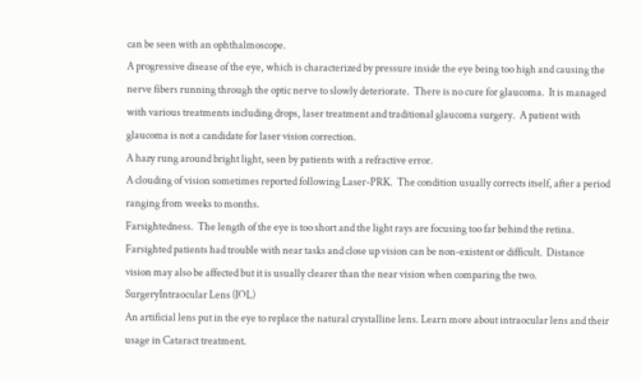can be seen with an ophthalmoscope.
A progressive disease of the eye, which is characterized by pressure inside the eye being too high and causing the nerve fibers running through the optic nerve to slowly deteriorate.  There is no cure for glaucoma.  It is managed with various treatments including drops, laser treatment and traditional glaucoma surgery.  A patient with glaucoma is not a candidate for laser vision correction.
A hazy rung around bright light, seen by patients with a refractive error.
A clouding of vision sometimes reported following Laser-PRK.  The condition usually corrects itself, after a period ranging from weeks to months.
Farsightedness.  The length of the eye is too short and the light rays are focusing too far behind the retina.  Farsighted patients had trouble with near tasks and close up vision can be non-existent or difficult.  Distance vision may also be affected but it is usually clearer than the near vision when comparing the two.
SurgeryIntraocular Lens (IOL)
An artificial lens put in the eye to replace the natural crystalline lens. Learn more about intraocular lens and their usage in Cataract treatment.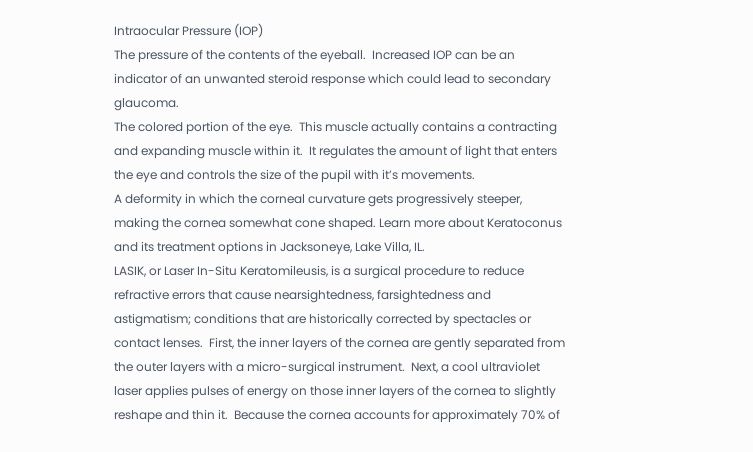Intraocular Pressure (IOP)
The pressure of the contents of the eyeball.  Increased IOP can be an indicator of an unwanted steroid response which could lead to secondary glaucoma.
The colored portion of the eye.  This muscle actually contains a contracting and expanding muscle within it.  It regulates the amount of light that enters the eye and controls the size of the pupil with it’s movements.
A deformity in which the corneal curvature gets progressively steeper, making the cornea somewhat cone shaped. Learn more about Keratoconus and its treatment options in Jacksoneye, Lake Villa, IL.
LASIK, or Laser In-Situ Keratomileusis, is a surgical procedure to reduce refractive errors that cause nearsightedness, farsightedness and astigmatism; conditions that are historically corrected by spectacles or contact lenses.  First, the inner layers of the cornea are gently separated from the outer layers with a micro-surgical instrument.  Next, a cool ultraviolet laser applies pulses of energy on those inner layers of the cornea to slightly reshape and thin it.  Because the cornea accounts for approximately 70% of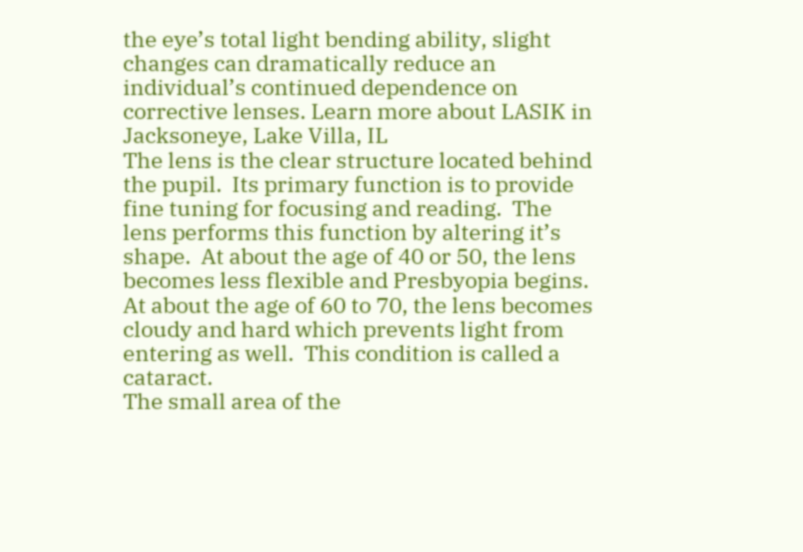the eye’s total light bending ability, slight changes can dramatically reduce an individual’s continued dependence on corrective lenses. Learn more about LASIK in Jacksoneye, Lake Villa, IL
The lens is the clear structure located behind the pupil.  Its primary function is to provide fine tuning for focusing and reading.  The lens performs this function by altering it’s shape.  At about the age of 40 or 50, the lens becomes less flexible and Presbyopia begins.  At about the age of 60 to 70, the lens becomes cloudy and hard which prevents light from entering as well.  This condition is called a cataract.
The small area of the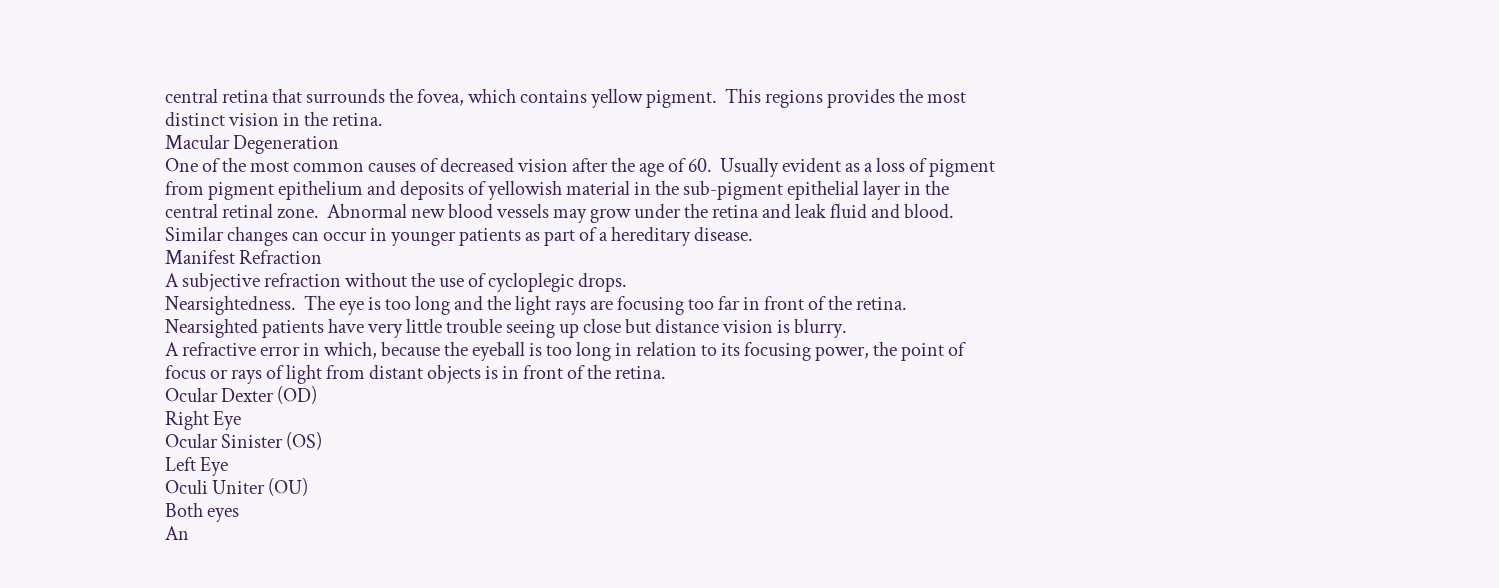central retina that surrounds the fovea, which contains yellow pigment.  This regions provides the most distinct vision in the retina.
Macular Degeneration
One of the most common causes of decreased vision after the age of 60.  Usually evident as a loss of pigment from pigment epithelium and deposits of yellowish material in the sub-pigment epithelial layer in the central retinal zone.  Abnormal new blood vessels may grow under the retina and leak fluid and blood.  Similar changes can occur in younger patients as part of a hereditary disease.
Manifest Refraction
A subjective refraction without the use of cycloplegic drops.
Nearsightedness.  The eye is too long and the light rays are focusing too far in front of the retina.  Nearsighted patients have very little trouble seeing up close but distance vision is blurry.
A refractive error in which, because the eyeball is too long in relation to its focusing power, the point of focus or rays of light from distant objects is in front of the retina.
Ocular Dexter (OD)
Right Eye
Ocular Sinister (OS)
Left Eye
Oculi Uniter (OU)
Both eyes
An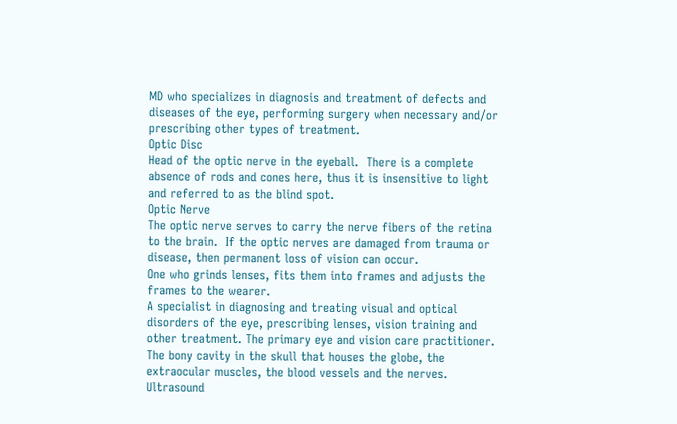MD who specializes in diagnosis and treatment of defects and diseases of the eye, performing surgery when necessary and/or prescribing other types of treatment.
Optic Disc
Head of the optic nerve in the eyeball.  There is a complete absence of rods and cones here, thus it is insensitive to light and referred to as the blind spot.
Optic Nerve
The optic nerve serves to carry the nerve fibers of the retina to the brain.  If the optic nerves are damaged from trauma or disease, then permanent loss of vision can occur.
One who grinds lenses, fits them into frames and adjusts the frames to the wearer.
A specialist in diagnosing and treating visual and optical disorders of the eye, prescribing lenses, vision training and other treatment. The primary eye and vision care practitioner.
The bony cavity in the skull that houses the globe, the extraocular muscles, the blood vessels and the nerves.
Ultrasound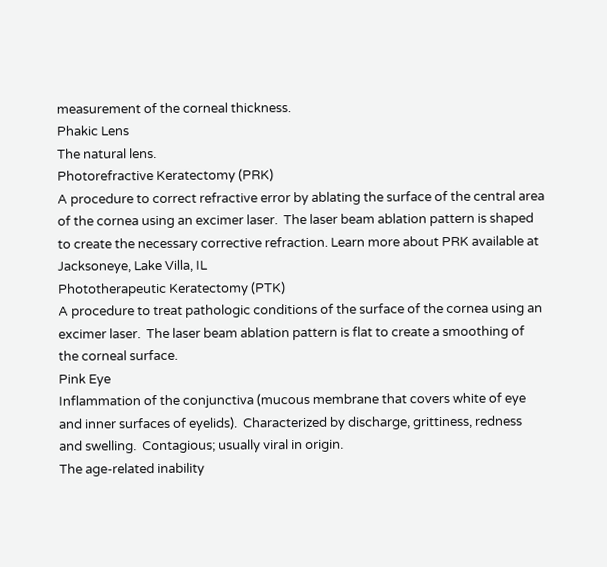measurement of the corneal thickness.
Phakic Lens
The natural lens.
Photorefractive Keratectomy (PRK)
A procedure to correct refractive error by ablating the surface of the central area of the cornea using an excimer laser.  The laser beam ablation pattern is shaped to create the necessary corrective refraction. Learn more about PRK available at Jacksoneye, Lake Villa, IL
Phototherapeutic Keratectomy (PTK)
A procedure to treat pathologic conditions of the surface of the cornea using an excimer laser.  The laser beam ablation pattern is flat to create a smoothing of the corneal surface.
Pink Eye
Inflammation of the conjunctiva (mucous membrane that covers white of eye and inner surfaces of eyelids).  Characterized by discharge, grittiness, redness and swelling.  Contagious; usually viral in origin.
The age-related inability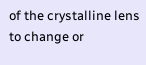of the crystalline lens to change or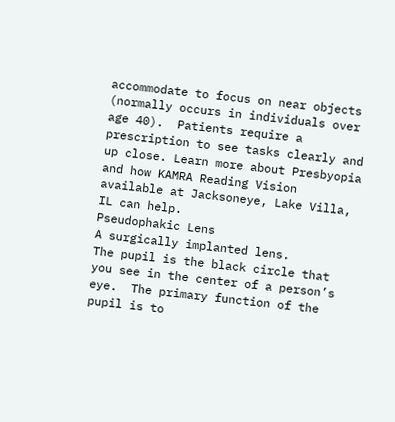accommodate to focus on near objects (normally occurs in individuals over age 40).  Patients require a prescription to see tasks clearly and up close. Learn more about Presbyopia and how KAMRA Reading Vision available at Jacksoneye, Lake Villa, IL can help.
Pseudophakic Lens
A surgically implanted lens.
The pupil is the black circle that you see in the center of a person’s eye.  The primary function of the pupil is to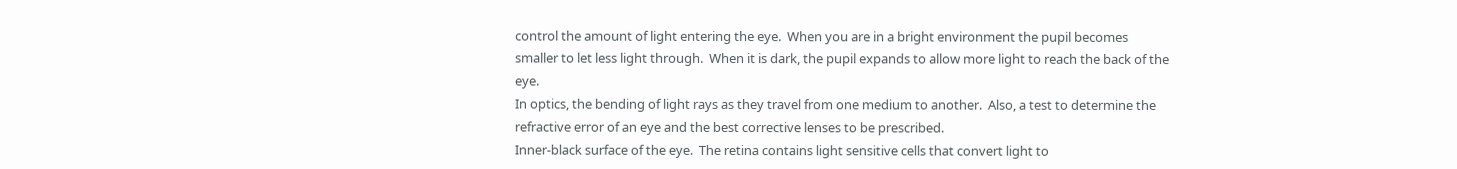control the amount of light entering the eye.  When you are in a bright environment the pupil becomes smaller to let less light through.  When it is dark, the pupil expands to allow more light to reach the back of the eye.
In optics, the bending of light rays as they travel from one medium to another.  Also, a test to determine the refractive error of an eye and the best corrective lenses to be prescribed.
Inner-black surface of the eye.  The retina contains light sensitive cells that convert light to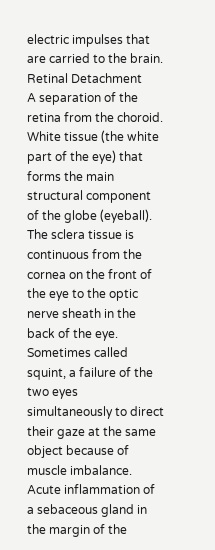electric impulses that are carried to the brain.
Retinal Detachment
A separation of the retina from the choroid.
White tissue (the white part of the eye) that forms the main structural component of the globe (eyeball).  The sclera tissue is continuous from the cornea on the front of the eye to the optic nerve sheath in the back of the eye.
Sometimes called squint, a failure of the two eyes simultaneously to direct their gaze at the same object because of muscle imbalance.
Acute inflammation of a sebaceous gland in the margin of the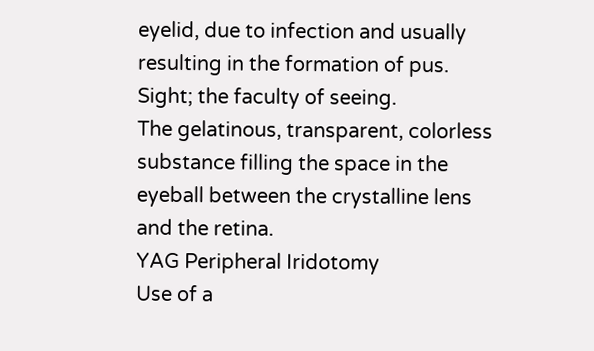eyelid, due to infection and usually resulting in the formation of pus.
Sight; the faculty of seeing.
The gelatinous, transparent, colorless substance filling the space in the eyeball between the crystalline lens and the retina.
YAG Peripheral Iridotomy
Use of a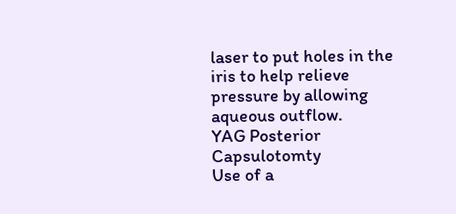laser to put holes in the iris to help relieve pressure by allowing aqueous outflow.
YAG Posterior Capsulotomty
Use of a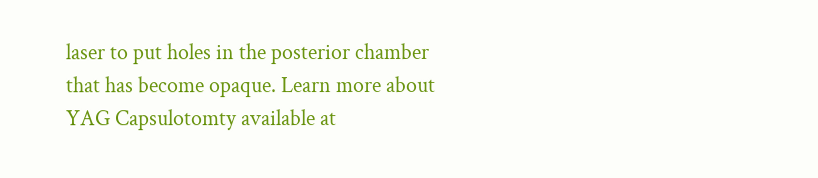laser to put holes in the posterior chamber that has become opaque. Learn more about YAG Capsulotomty available at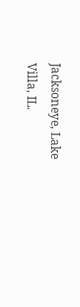Jacksoneye, Lake Villa, IL.